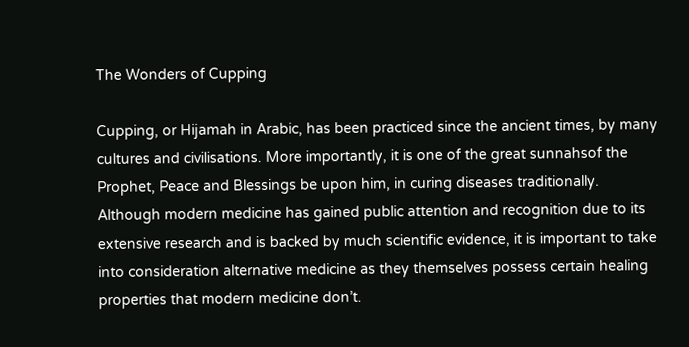The Wonders of Cupping

Cupping, or Hijamah in Arabic, has been practiced since the ancient times, by many cultures and civilisations. More importantly, it is one of the great sunnahsof the Prophet, Peace and Blessings be upon him, in curing diseases traditionally.
Although modern medicine has gained public attention and recognition due to its extensive research and is backed by much scientific evidence, it is important to take into consideration alternative medicine as they themselves possess certain healing properties that modern medicine don’t.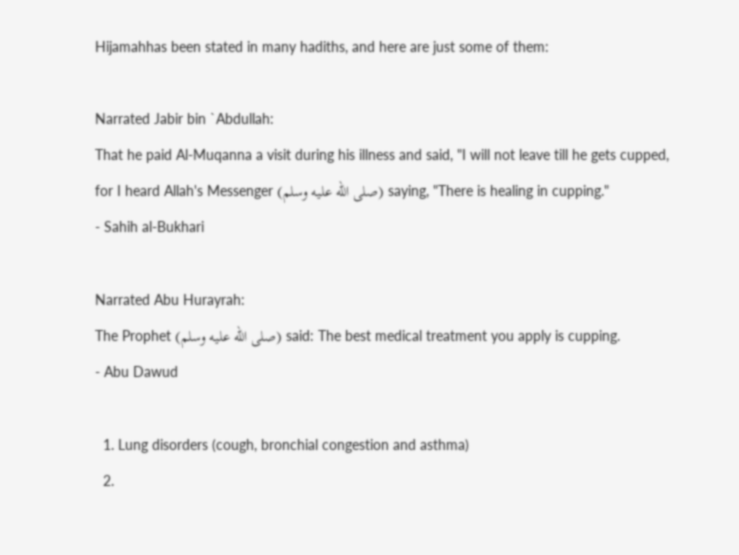Hijamahhas been stated in many hadiths, and here are just some of them:

Narrated Jabir bin `Abdullah:
That he paid Al-Muqanna a visit during his illness and said, "I will not leave till he gets cupped, for I heard Allah's Messenger (صلى الله عليه وسلم) saying, "There is healing in cupping."
- Sahih al-Bukhari

Narrated Abu Hurayrah:
The Prophet (صلى الله عليه وسلم) said: The best medical treatment you apply is cupping.
- Abu Dawud

  1. Lung disorders (cough, bronchial congestion and asthma)
  2.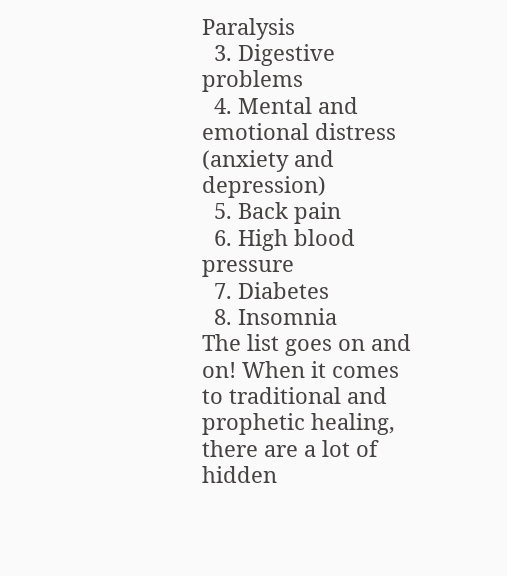Paralysis
  3. Digestive problems
  4. Mental and emotional distress (anxiety and depression)
  5. Back pain
  6. High blood pressure
  7. Diabetes
  8. Insomnia
The list goes on and on! When it comes to traditional and prophetic healing, there are a lot of hidden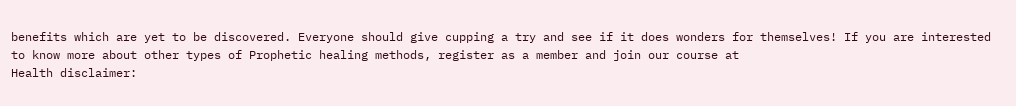benefits which are yet to be discovered. Everyone should give cupping a try and see if it does wonders for themselves! If you are interested to know more about other types of Prophetic healing methods, register as a member and join our course at
Health disclaimer: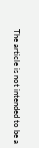The article is not intended to be a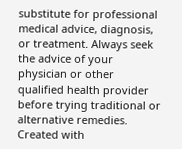substitute for professional medical advice, diagnosis, or treatment. Always seek the advice of your physician or other qualified health provider before trying traditional or alternative remedies.
Created with